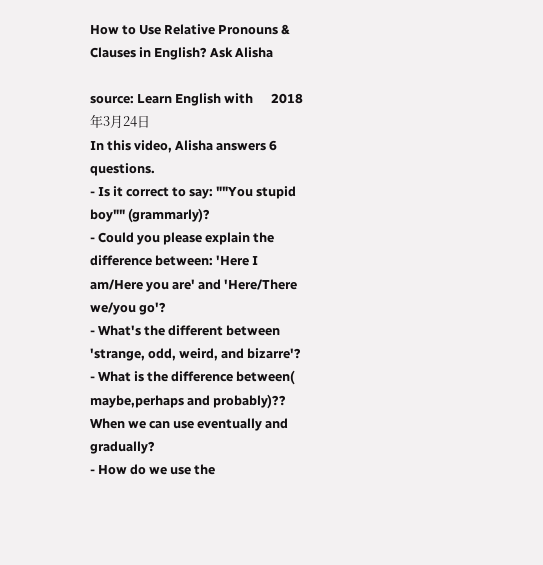How to Use Relative Pronouns & Clauses in English? Ask Alisha

source: Learn English with      2018年3月24日
In this video, Alisha answers 6 questions.
- Is it correct to say: ""You stupid boy"" (grammarly)?
- Could you please explain the difference between: 'Here I am/Here you are' and 'Here/There we/you go'?
- What's the different between 'strange, odd, weird, and bizarre'?
- What is the difference between( maybe,perhaps and probably)?? When we can use eventually and gradually?
- How do we use the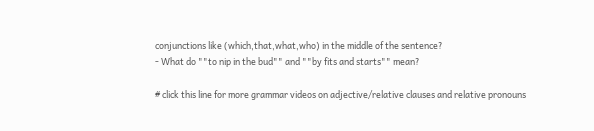conjunctions like (which,that,what,who) in the middle of the sentence?
- What do ""to nip in the bud"" and ""by fits and starts"" mean?

# click this line for more grammar videos on adjective/relative clauses and relative pronouns